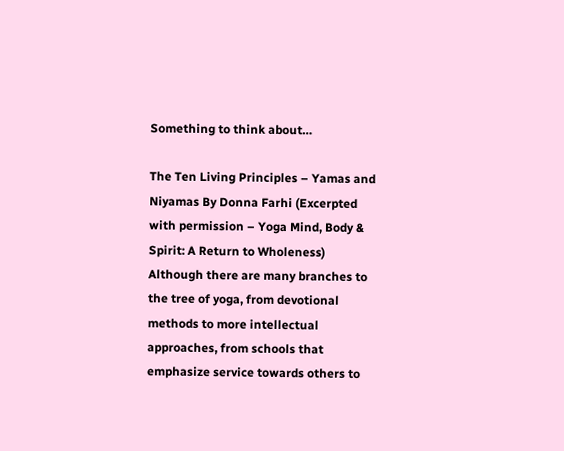Something to think about…

The Ten Living Principles – Yamas and Niyamas By Donna Farhi (Excerpted with permission – Yoga Mind, Body & Spirit: A Return to Wholeness) Although there are many branches to the tree of yoga, from devotional methods to more intellectual approaches, from schools that emphasize service towards others to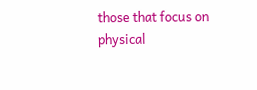those that focus on physical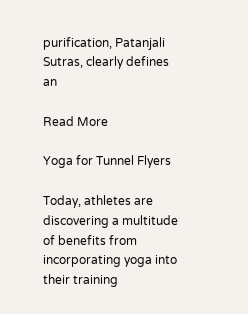purification, Patanjali Sutras, clearly defines an

Read More

Yoga for Tunnel Flyers

Today, athletes are discovering a multitude of benefits from incorporating yoga into their training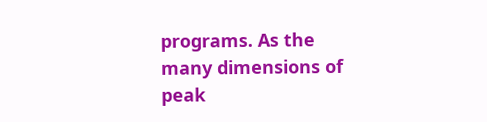programs. As the many dimensions of peak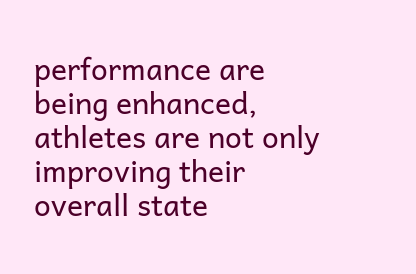performance are being enhanced, athletes are not only improving their overall state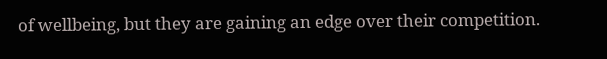of wellbeing, but they are gaining an edge over their competition.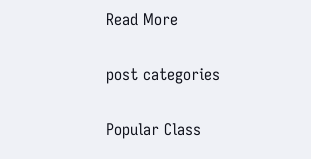Read More

post categories

Popular Class